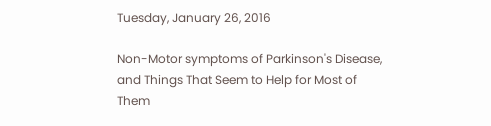Tuesday, January 26, 2016

Non-Motor symptoms of Parkinson's Disease, and Things That Seem to Help for Most of Them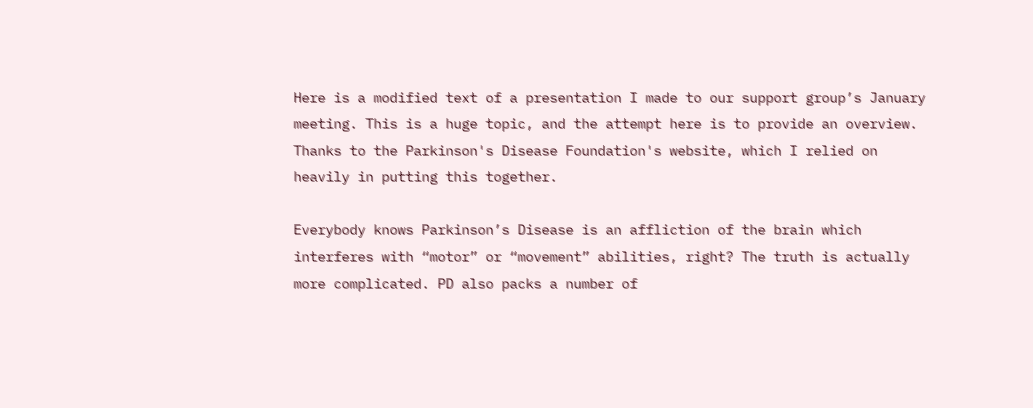Here is a modified text of a presentation I made to our support group’s January meeting. This is a huge topic, and the attempt here is to provide an overview. Thanks to the Parkinson's Disease Foundation's website, which I relied on heavily in putting this together.

Everybody knows Parkinson’s Disease is an affliction of the brain which interferes with “motor” or “movement” abilities, right? The truth is actually more complicated. PD also packs a number of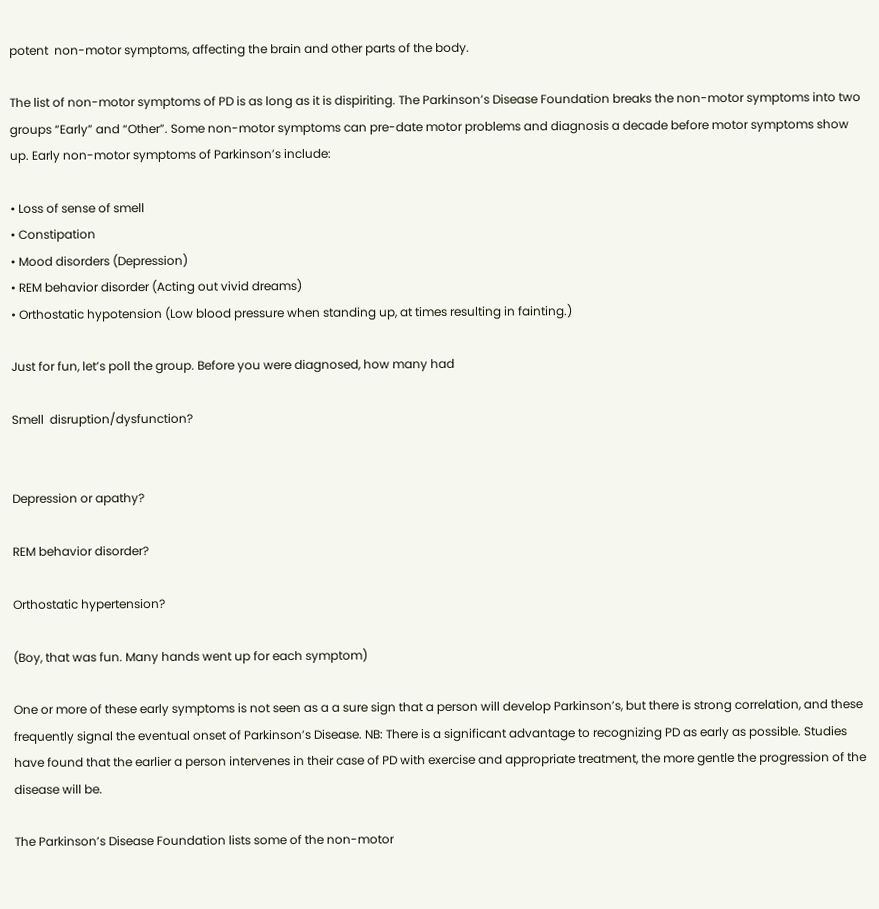potent  non-motor symptoms, affecting the brain and other parts of the body.

The list of non-motor symptoms of PD is as long as it is dispiriting. The Parkinson’s Disease Foundation breaks the non-motor symptoms into two groups “Early” and “Other”. Some non-motor symptoms can pre-date motor problems and diagnosis a decade before motor symptoms show up. Early non-motor symptoms of Parkinson’s include:

• Loss of sense of smell
• Constipation
• Mood disorders (Depression)
• REM behavior disorder (Acting out vivid dreams)
• Orthostatic hypotension (Low blood pressure when standing up, at times resulting in fainting.)

Just for fun, let’s poll the group. Before you were diagnosed, how many had

Smell  disruption/dysfunction?


Depression or apathy?

REM behavior disorder?

Orthostatic hypertension?

(Boy, that was fun. Many hands went up for each symptom)

One or more of these early symptoms is not seen as a a sure sign that a person will develop Parkinson’s, but there is strong correlation, and these frequently signal the eventual onset of Parkinson’s Disease. NB: There is a significant advantage to recognizing PD as early as possible. Studies have found that the earlier a person intervenes in their case of PD with exercise and appropriate treatment, the more gentle the progression of the disease will be.

The Parkinson’s Disease Foundation lists some of the non-motor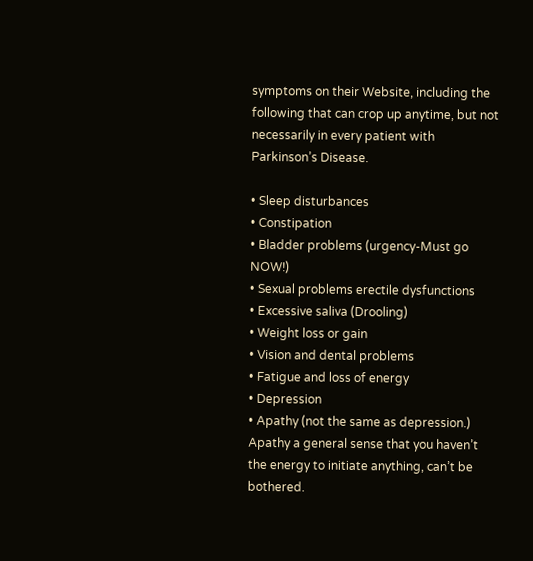symptoms on their Website, including the following that can crop up anytime, but not necessarily in every patient with Parkinson’s Disease.

• Sleep disturbances
• Constipation
• Bladder problems (urgency-Must go NOW!)
• Sexual problems erectile dysfunctions
• Excessive saliva (Drooling)
• Weight loss or gain
• Vision and dental problems
• Fatigue and loss of energy
• Depression
• Apathy (not the same as depression.) Apathy a general sense that you haven’t the energy to initiate anything, can’t be bothered.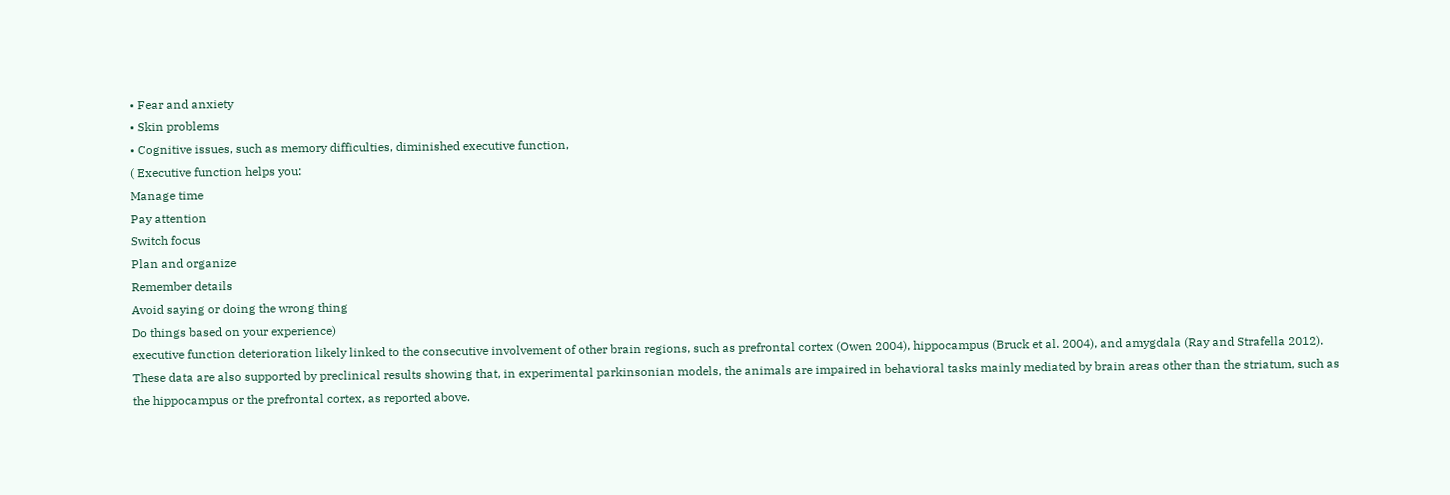• Fear and anxiety
• Skin problems
• Cognitive issues, such as memory difficulties, diminished executive function,
( Executive function helps you:
Manage time
Pay attention
Switch focus
Plan and organize
Remember details
Avoid saying or doing the wrong thing
Do things based on your experience)
executive function deterioration likely linked to the consecutive involvement of other brain regions, such as prefrontal cortex (Owen 2004), hippocampus (Bruck et al. 2004), and amygdala (Ray and Strafella 2012). These data are also supported by preclinical results showing that, in experimental parkinsonian models, the animals are impaired in behavioral tasks mainly mediated by brain areas other than the striatum, such as the hippocampus or the prefrontal cortex, as reported above.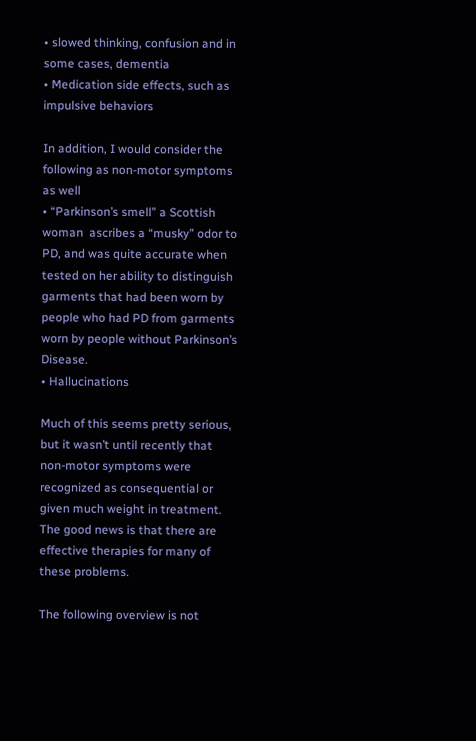• slowed thinking, confusion and in some cases, dementia
• Medication side effects, such as impulsive behaviors

In addition, I would consider the following as non-motor symptoms as well
• “Parkinson’s smell” a Scottish woman  ascribes a “musky” odor to PD, and was quite accurate when tested on her ability to distinguish garments that had been worn by people who had PD from garments worn by people without Parkinson’s Disease.
• Hallucinations

Much of this seems pretty serious, but it wasn’t until recently that non-motor symptoms were recognized as consequential or given much weight in treatment. The good news is that there are effective therapies for many of these problems.

The following overview is not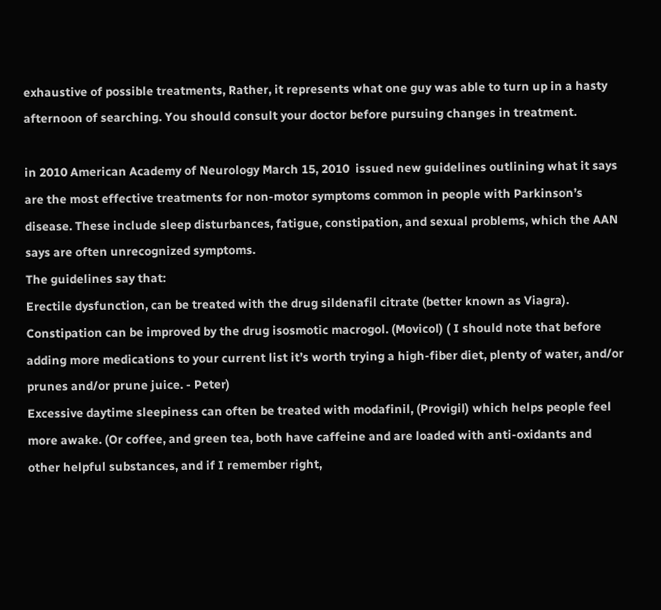exhaustive of possible treatments, Rather, it represents what one guy was able to turn up in a hasty afternoon of searching. You should consult your doctor before pursuing changes in treatment.

in 2010 American Academy of Neurology March 15, 2010  issued new guidelines outlining what it says are the most effective treatments for non-motor symptoms common in people with Parkinson’s disease. These include sleep disturbances, fatigue, constipation, and sexual problems, which the AAN says are often unrecognized symptoms.
The guidelines say that:
Erectile dysfunction, can be treated with the drug sildenafil citrate (better known as Viagra).
Constipation can be improved by the drug isosmotic macrogol. (Movicol) ( I should note that before adding more medications to your current list it’s worth trying a high-fiber diet, plenty of water, and/or prunes and/or prune juice. - Peter)
Excessive daytime sleepiness can often be treated with modafinil, (Provigil) which helps people feel more awake. (Or coffee, and green tea, both have caffeine and are loaded with anti-oxidants and other helpful substances, and if I remember right,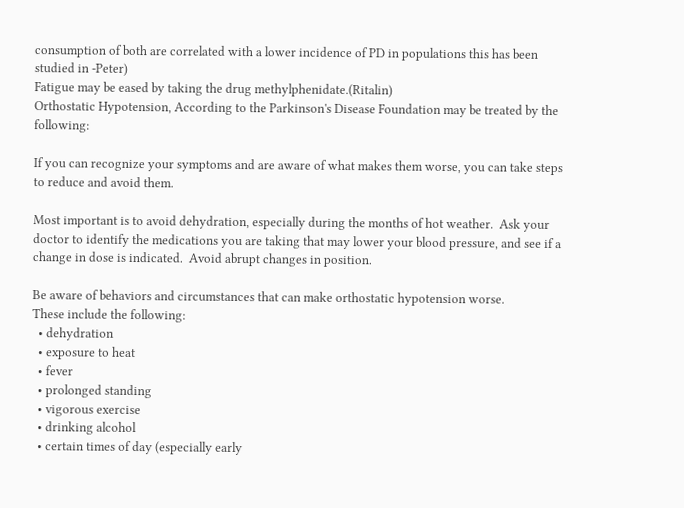consumption of both are correlated with a lower incidence of PD in populations this has been studied in -Peter)
Fatigue may be eased by taking the drug methylphenidate.(Ritalin)
Orthostatic Hypotension, According to the Parkinson's Disease Foundation may be treated by the following:

If you can recognize your symptoms and are aware of what makes them worse, you can take steps to reduce and avoid them.

Most important is to avoid dehydration, especially during the months of hot weather.  Ask your doctor to identify the medications you are taking that may lower your blood pressure, and see if a change in dose is indicated.  Avoid abrupt changes in position.

Be aware of behaviors and circumstances that can make orthostatic hypotension worse.
These include the following:
  • dehydration
  • exposure to heat
  • fever
  • prolonged standing
  • vigorous exercise
  • drinking alcohol
  • certain times of day (especially early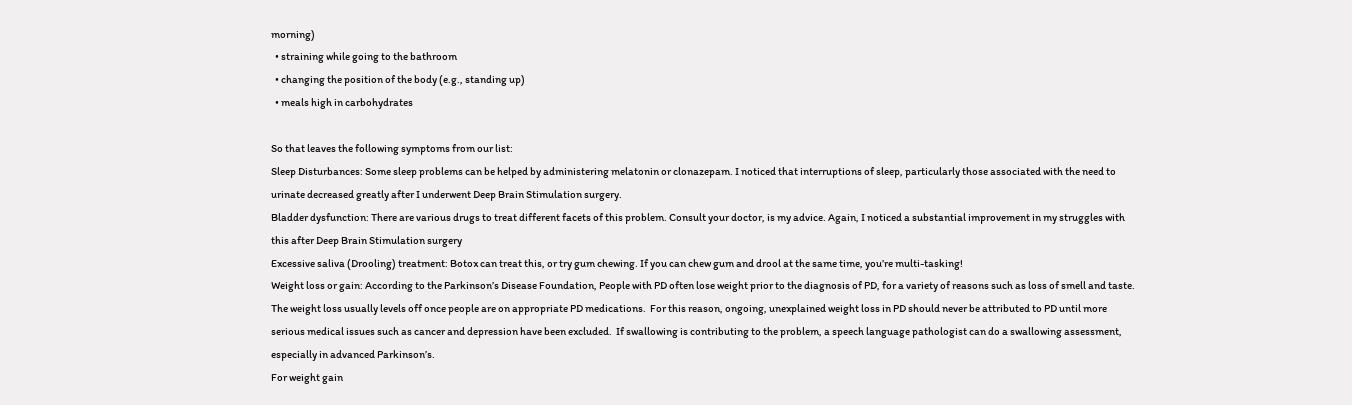morning)
  • straining while going to the bathroom
  • changing the position of the body (e.g., standing up)
  • meals high in carbohydrates

So that leaves the following symptoms from our list:
Sleep Disturbances: Some sleep problems can be helped by administering melatonin or clonazepam. I noticed that interruptions of sleep, particularly those associated with the need to urinate decreased greatly after I underwent Deep Brain Stimulation surgery.
Bladder dysfunction: There are various drugs to treat different facets of this problem. Consult your doctor, is my advice. Again, I noticed a substantial improvement in my struggles with this after Deep Brain Stimulation surgery
Excessive saliva (Drooling) treatment: Botox can treat this, or try gum chewing. If you can chew gum and drool at the same time, you’re multi-tasking!
Weight loss or gain: According to the Parkinson’s Disease Foundation, People with PD often lose weight prior to the diagnosis of PD, for a variety of reasons such as loss of smell and taste.  The weight loss usually levels off once people are on appropriate PD medications.  For this reason, ongoing, unexplained weight loss in PD should never be attributed to PD until more serious medical issues such as cancer and depression have been excluded.  If swallowing is contributing to the problem, a speech language pathologist can do a swallowing assessment, especially in advanced Parkinson’s.
For weight gain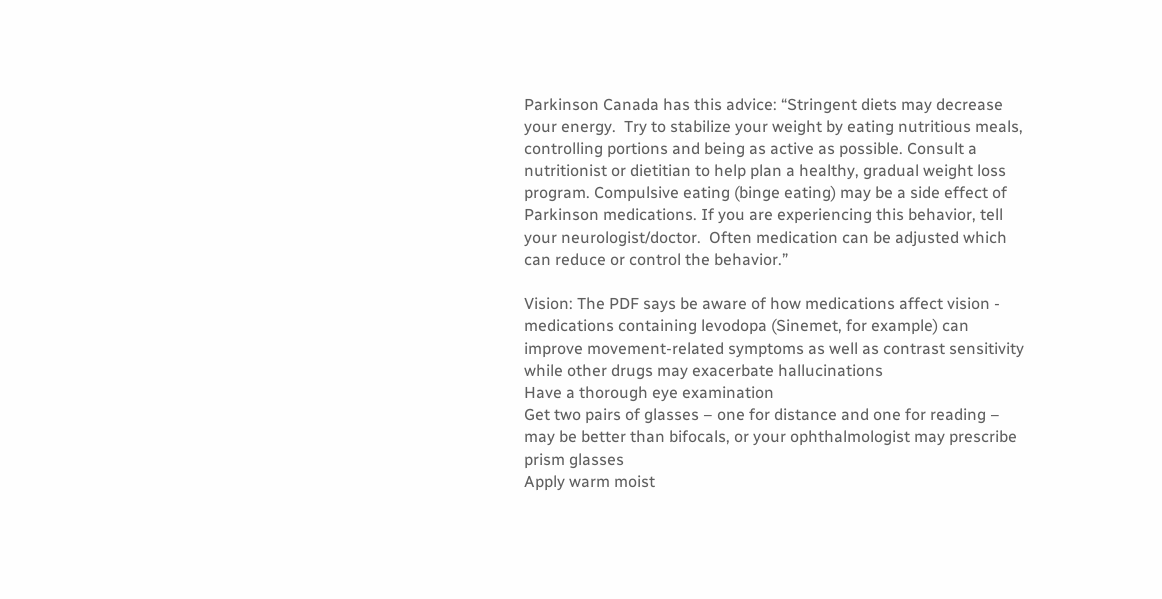Parkinson Canada has this advice: “Stringent diets may decrease your energy.  Try to stabilize your weight by eating nutritious meals, controlling portions and being as active as possible. Consult a nutritionist or dietitian to help plan a healthy, gradual weight loss program. Compulsive eating (binge eating) may be a side effect of Parkinson medications. If you are experiencing this behavior, tell your neurologist/doctor.  Often medication can be adjusted which can reduce or control the behavior.”

Vision: The PDF says be aware of how medications affect vision - medications containing levodopa (Sinemet, for example) can improve movement-related symptoms as well as contrast sensitivity while other drugs may exacerbate hallucinations
Have a thorough eye examination
Get two pairs of glasses – one for distance and one for reading – may be better than bifocals, or your ophthalmologist may prescribe prism glasses
Apply warm moist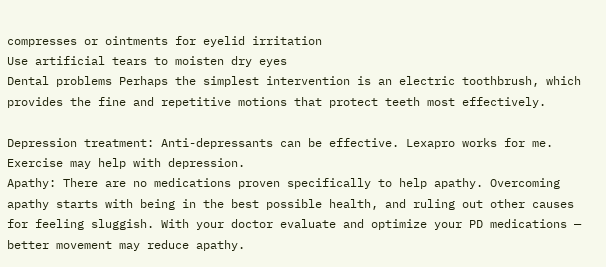compresses or ointments for eyelid irritation
Use artificial tears to moisten dry eyes
Dental problems Perhaps the simplest intervention is an electric toothbrush, which provides the fine and repetitive motions that protect teeth most effectively.

Depression treatment: Anti-depressants can be effective. Lexapro works for me. Exercise may help with depression.
Apathy: There are no medications proven specifically to help apathy. Overcoming apathy starts with being in the best possible health, and ruling out other causes for feeling sluggish. With your doctor evaluate and optimize your PD medications — better movement may reduce apathy.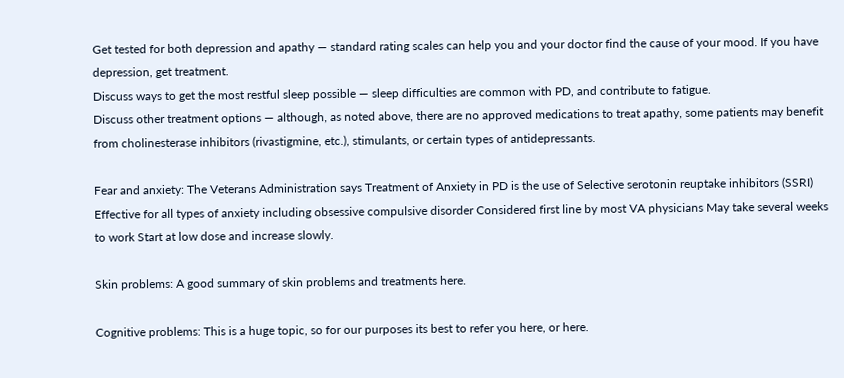Get tested for both depression and apathy — standard rating scales can help you and your doctor find the cause of your mood. If you have depression, get treatment.
Discuss ways to get the most restful sleep possible — sleep difficulties are common with PD, and contribute to fatigue.
Discuss other treatment options — although, as noted above, there are no approved medications to treat apathy, some patients may benefit from cholinesterase inhibitors (rivastigmine, etc.), stimulants, or certain types of antidepressants.

Fear and anxiety: The Veterans Administration says Treatment of Anxiety in PD is the use of Selective serotonin reuptake inhibitors (SSRI) Effective for all types of anxiety including obsessive compulsive disorder Considered first line by most VA physicians May take several weeks to work Start at low dose and increase slowly.

Skin problems: A good summary of skin problems and treatments here.

Cognitive problems: This is a huge topic, so for our purposes its best to refer you here, or here.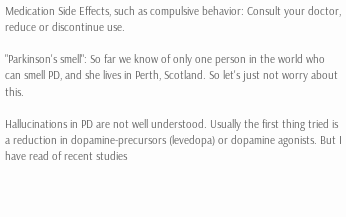Medication Side Effects, such as compulsive behavior: Consult your doctor, reduce or discontinue use.

"Parkinson's smell": So far we know of only one person in the world who can smell PD, and she lives in Perth, Scotland. So let's just not worry about this.

Hallucinations in PD are not well understood. Usually the first thing tried is a reduction in dopamine-precursors (levedopa) or dopamine agonists. But I have read of recent studies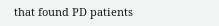that found PD patients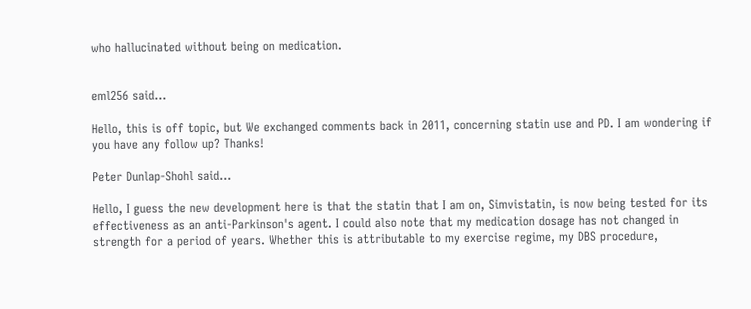who hallucinated without being on medication.


eml256 said...

Hello, this is off topic, but We exchanged comments back in 2011, concerning statin use and PD. I am wondering if you have any follow up? Thanks!

Peter Dunlap-Shohl said...

Hello, I guess the new development here is that the statin that I am on, Simvistatin, is now being tested for its effectiveness as an anti-Parkinson's agent. I could also note that my medication dosage has not changed in strength for a period of years. Whether this is attributable to my exercise regime, my DBS procedure,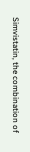Simvistatin, the combination of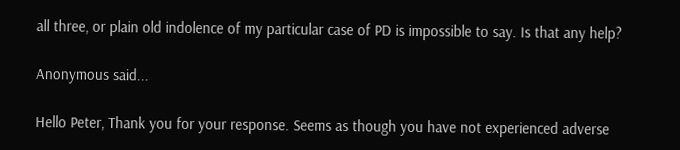all three, or plain old indolence of my particular case of PD is impossible to say. Is that any help?

Anonymous said...

Hello Peter, Thank you for your response. Seems as though you have not experienced adverse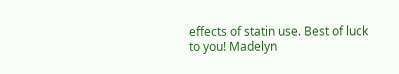effects of statin use. Best of luck to you! Madelyn